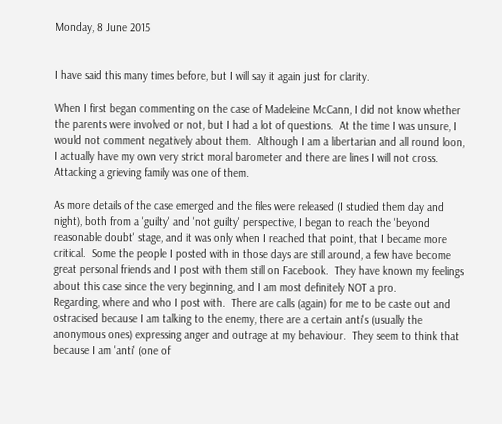Monday, 8 June 2015


I have said this many times before, but I will say it again just for clarity.

When I first began commenting on the case of Madeleine McCann, I did not know whether the parents were involved or not, but I had a lot of questions.  At the time I was unsure, I would not comment negatively about them.  Although I am a libertarian and all round loon, I actually have my own very strict moral barometer and there are lines I will not cross.  Attacking a grieving family was one of them.

As more details of the case emerged and the files were released (I studied them day and night), both from a 'guilty' and 'not guilty' perspective, I began to reach the 'beyond reasonable doubt' stage, and it was only when I reached that point, that I became more critical.  Some the people I posted with in those days are still around, a few have become great personal friends and I post with them still on Facebook.  They have known my feelings about this case since the very beginning, and I am most definitely NOT a pro.
Regarding, where and who I post with.  There are calls (again) for me to be caste out and ostracised because I am talking to the enemy, there are a certain anti's (usually the anonymous ones) expressing anger and outrage at my behaviour.  They seem to think that because I am 'anti' (one of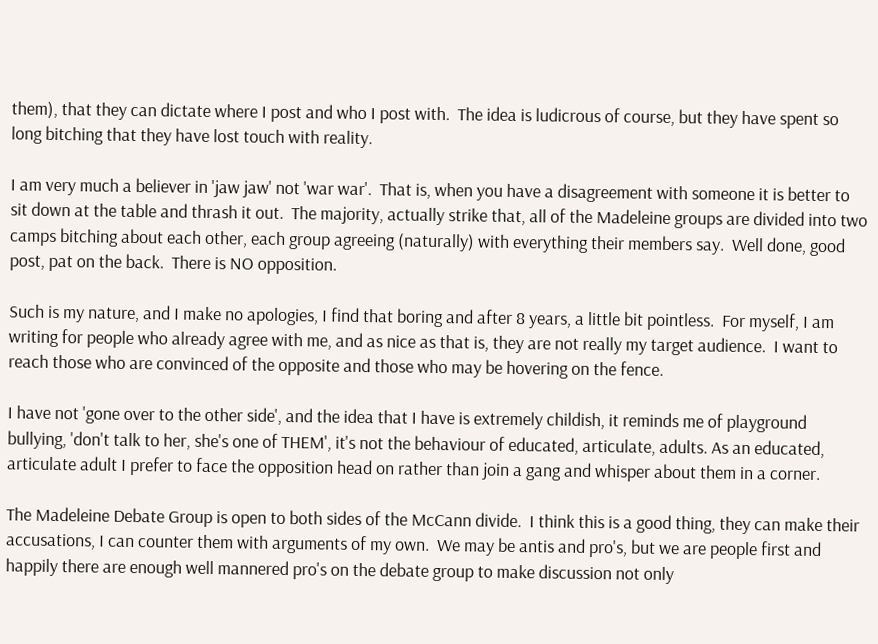them), that they can dictate where I post and who I post with.  The idea is ludicrous of course, but they have spent so long bitching that they have lost touch with reality.

I am very much a believer in 'jaw jaw' not 'war war'.  That is, when you have a disagreement with someone it is better to sit down at the table and thrash it out.  The majority, actually strike that, all of the Madeleine groups are divided into two camps bitching about each other, each group agreeing (naturally) with everything their members say.  Well done, good post, pat on the back.  There is NO opposition.

Such is my nature, and I make no apologies, I find that boring and after 8 years, a little bit pointless.  For myself, I am writing for people who already agree with me, and as nice as that is, they are not really my target audience.  I want to reach those who are convinced of the opposite and those who may be hovering on the fence.

I have not 'gone over to the other side', and the idea that I have is extremely childish, it reminds me of playground bullying, 'don't talk to her, she's one of THEM', it's not the behaviour of educated, articulate, adults. As an educated, articulate adult I prefer to face the opposition head on rather than join a gang and whisper about them in a corner.

The Madeleine Debate Group is open to both sides of the McCann divide.  I think this is a good thing, they can make their accusations, I can counter them with arguments of my own.  We may be antis and pro's, but we are people first and happily there are enough well mannered pro's on the debate group to make discussion not only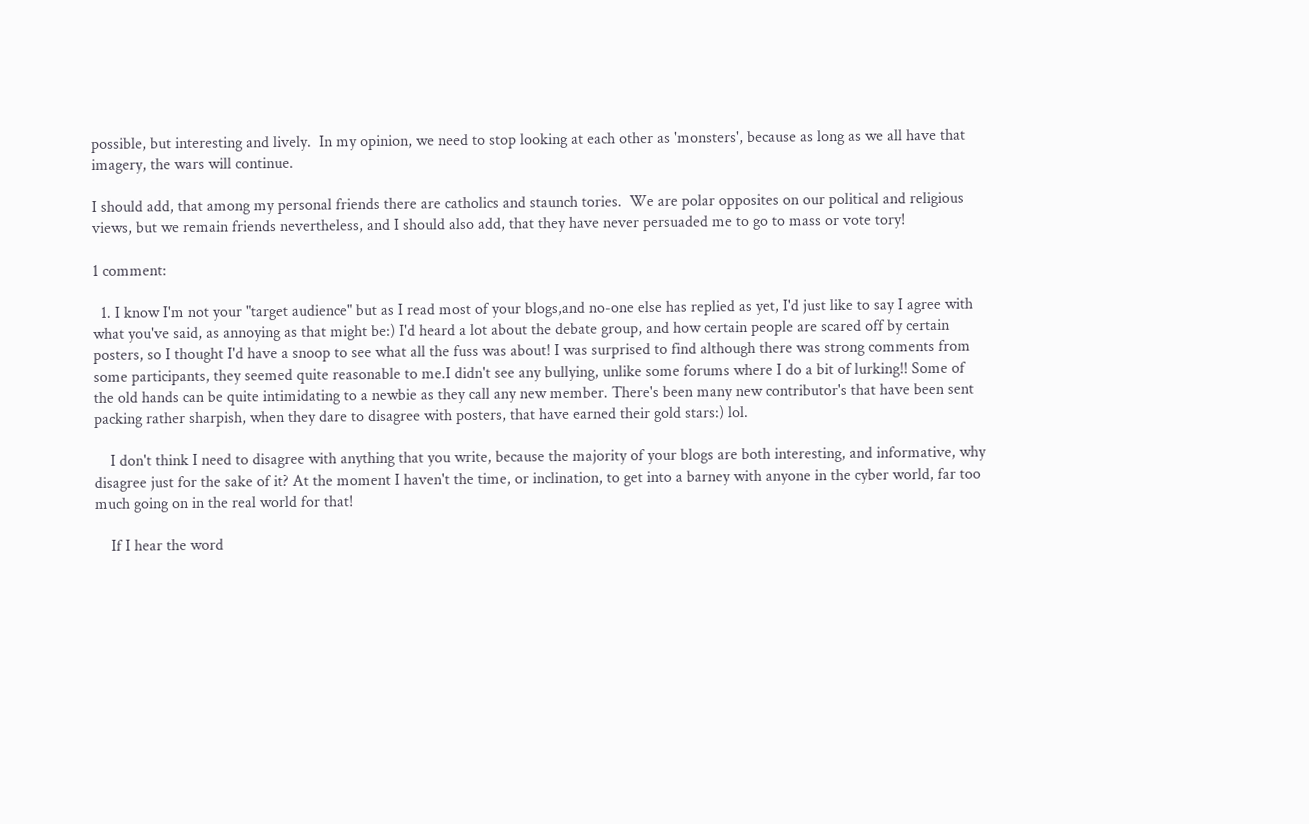possible, but interesting and lively.  In my opinion, we need to stop looking at each other as 'monsters', because as long as we all have that imagery, the wars will continue.

I should add, that among my personal friends there are catholics and staunch tories.  We are polar opposites on our political and religious views, but we remain friends nevertheless, and I should also add, that they have never persuaded me to go to mass or vote tory!

1 comment:

  1. I know I'm not your "target audience" but as I read most of your blogs,and no-one else has replied as yet, I'd just like to say I agree with what you've said, as annoying as that might be:) I'd heard a lot about the debate group, and how certain people are scared off by certain posters, so I thought I'd have a snoop to see what all the fuss was about! I was surprised to find although there was strong comments from some participants, they seemed quite reasonable to me.I didn't see any bullying, unlike some forums where I do a bit of lurking!! Some of the old hands can be quite intimidating to a newbie as they call any new member. There's been many new contributor's that have been sent packing rather sharpish, when they dare to disagree with posters, that have earned their gold stars:) lol.

    I don't think I need to disagree with anything that you write, because the majority of your blogs are both interesting, and informative, why disagree just for the sake of it? At the moment I haven't the time, or inclination, to get into a barney with anyone in the cyber world, far too much going on in the real world for that!

    If I hear the word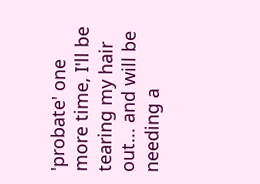'probate' one more time, I'll be tearing my hair out... and will be needing a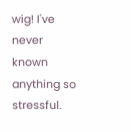wig! I've never known anything so stressful.